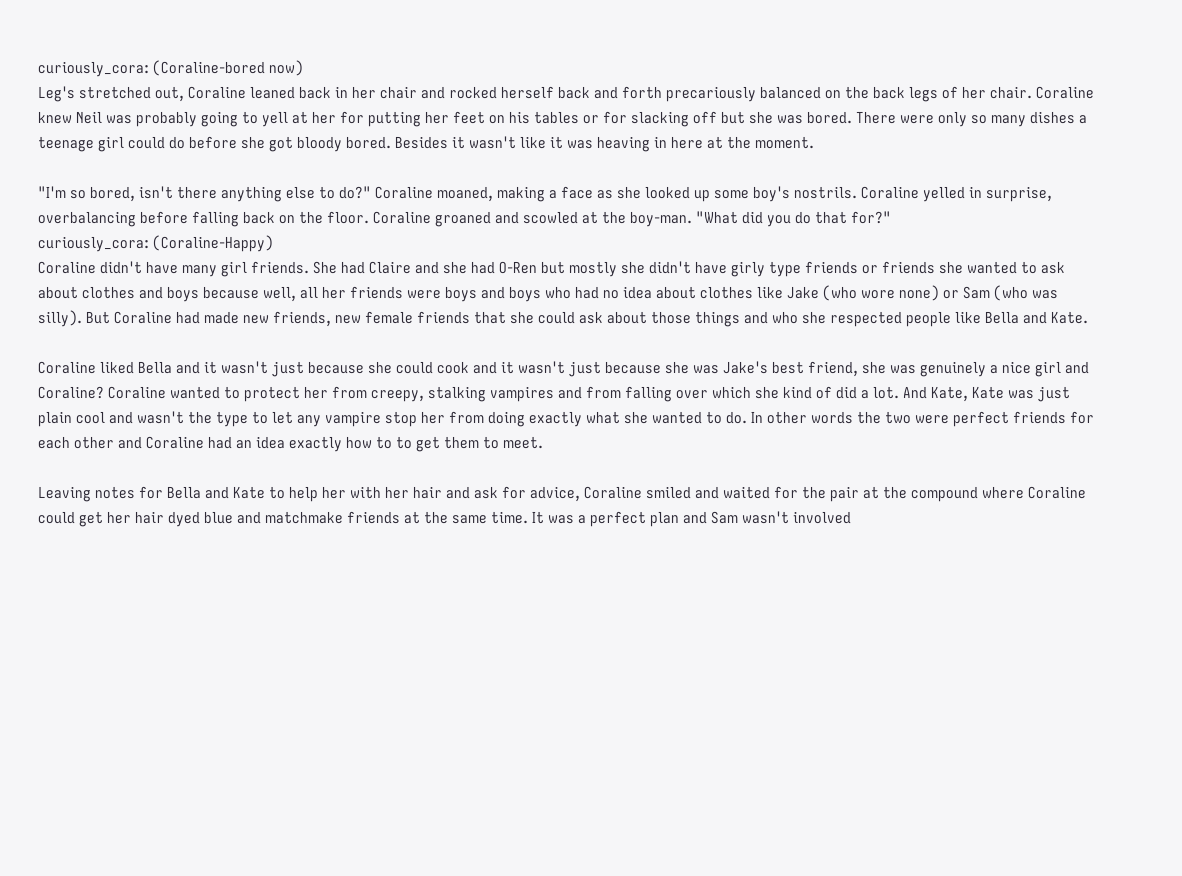curiously_cora: (Coraline-bored now)
Leg's stretched out, Coraline leaned back in her chair and rocked herself back and forth precariously balanced on the back legs of her chair. Coraline knew Neil was probably going to yell at her for putting her feet on his tables or for slacking off but she was bored. There were only so many dishes a teenage girl could do before she got bloody bored. Besides it wasn't like it was heaving in here at the moment.

"I'm so bored, isn't there anything else to do?" Coraline moaned, making a face as she looked up some boy's nostrils. Coraline yelled in surprise, overbalancing before falling back on the floor. Coraline groaned and scowled at the boy-man. "What did you do that for?"
curiously_cora: (Coraline-Happy)
Coraline didn't have many girl friends. She had Claire and she had O-Ren but mostly she didn't have girly type friends or friends she wanted to ask about clothes and boys because well, all her friends were boys and boys who had no idea about clothes like Jake (who wore none) or Sam (who was silly). But Coraline had made new friends, new female friends that she could ask about those things and who she respected people like Bella and Kate.

Coraline liked Bella and it wasn't just because she could cook and it wasn't just because she was Jake's best friend, she was genuinely a nice girl and Coraline? Coraline wanted to protect her from creepy, stalking vampires and from falling over which she kind of did a lot. And Kate, Kate was just plain cool and wasn't the type to let any vampire stop her from doing exactly what she wanted to do. In other words the two were perfect friends for each other and Coraline had an idea exactly how to to get them to meet.

Leaving notes for Bella and Kate to help her with her hair and ask for advice, Coraline smiled and waited for the pair at the compound where Coraline could get her hair dyed blue and matchmake friends at the same time. It was a perfect plan and Sam wasn't involved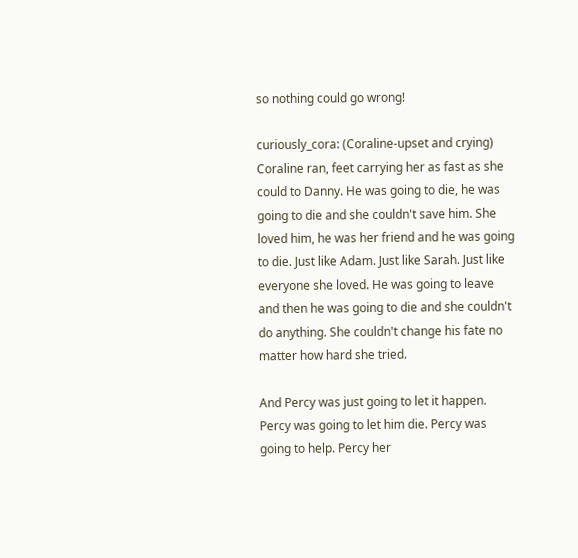so nothing could go wrong!

curiously_cora: (Coraline-upset and crying)
Coraline ran, feet carrying her as fast as she could to Danny. He was going to die, he was going to die and she couldn't save him. She loved him, he was her friend and he was going to die. Just like Adam. Just like Sarah. Just like everyone she loved. He was going to leave and then he was going to die and she couldn't do anything. She couldn't change his fate no matter how hard she tried.

And Percy was just going to let it happen. Percy was going to let him die. Percy was going to help. Percy her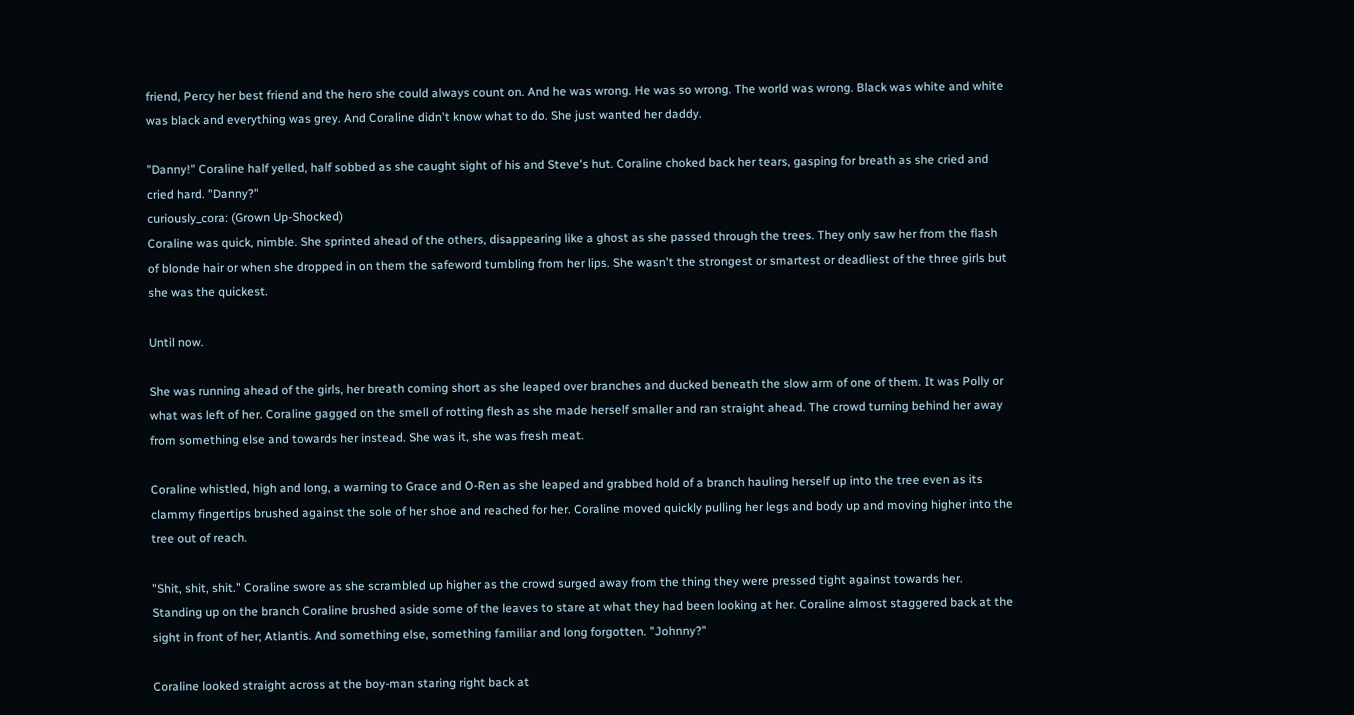friend, Percy her best friend and the hero she could always count on. And he was wrong. He was so wrong. The world was wrong. Black was white and white was black and everything was grey. And Coraline didn't know what to do. She just wanted her daddy.

"Danny!" Coraline half yelled, half sobbed as she caught sight of his and Steve's hut. Coraline choked back her tears, gasping for breath as she cried and cried hard. "Danny?"
curiously_cora: (Grown Up-Shocked)
Coraline was quick, nimble. She sprinted ahead of the others, disappearing like a ghost as she passed through the trees. They only saw her from the flash of blonde hair or when she dropped in on them the safeword tumbling from her lips. She wasn't the strongest or smartest or deadliest of the three girls but she was the quickest.

Until now.

She was running ahead of the girls, her breath coming short as she leaped over branches and ducked beneath the slow arm of one of them. It was Polly or what was left of her. Coraline gagged on the smell of rotting flesh as she made herself smaller and ran straight ahead. The crowd turning behind her away from something else and towards her instead. She was it, she was fresh meat.

Coraline whistled, high and long, a warning to Grace and O-Ren as she leaped and grabbed hold of a branch hauling herself up into the tree even as its clammy fingertips brushed against the sole of her shoe and reached for her. Coraline moved quickly pulling her legs and body up and moving higher into the tree out of reach.

"Shit, shit, shit." Coraline swore as she scrambled up higher as the crowd surged away from the thing they were pressed tight against towards her. Standing up on the branch Coraline brushed aside some of the leaves to stare at what they had been looking at her. Coraline almost staggered back at the sight in front of her; Atlantis. And something else, something familiar and long forgotten. "Johnny?"

Coraline looked straight across at the boy-man staring right back at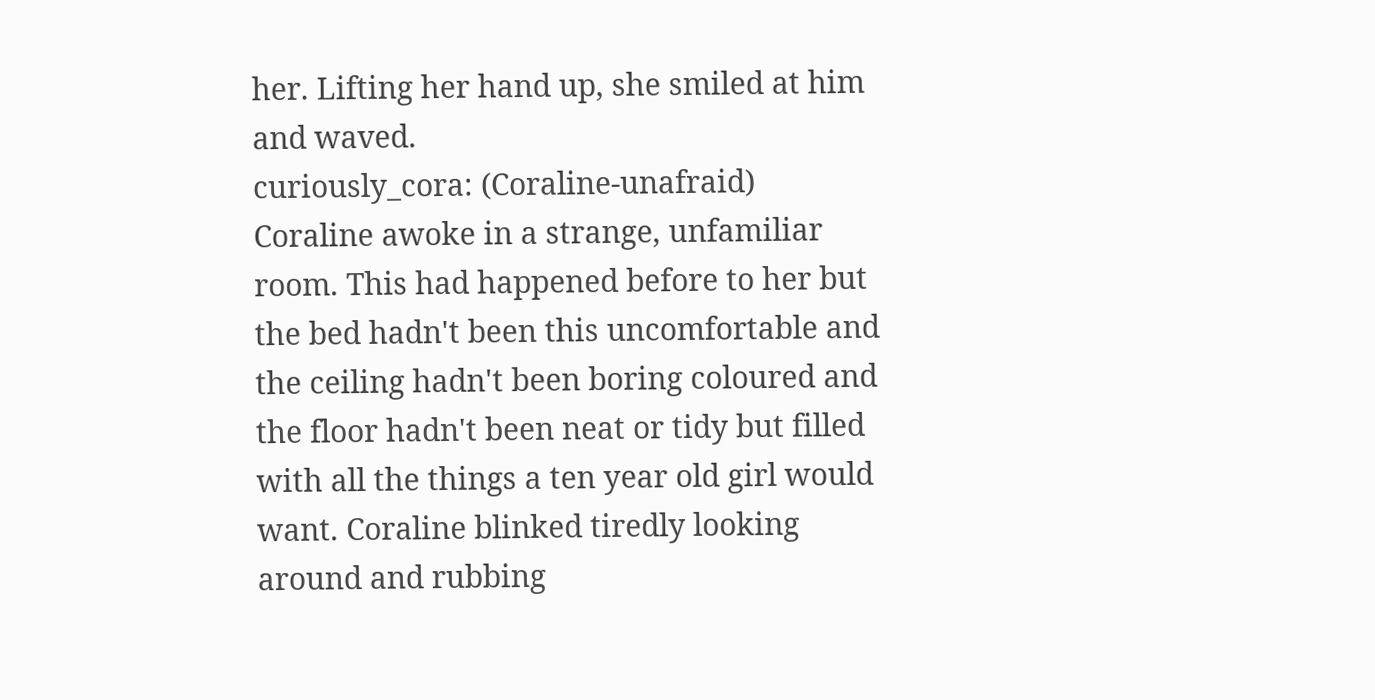her. Lifting her hand up, she smiled at him and waved.
curiously_cora: (Coraline-unafraid)
Coraline awoke in a strange, unfamiliar room. This had happened before to her but the bed hadn't been this uncomfortable and the ceiling hadn't been boring coloured and the floor hadn't been neat or tidy but filled with all the things a ten year old girl would want. Coraline blinked tiredly looking around and rubbing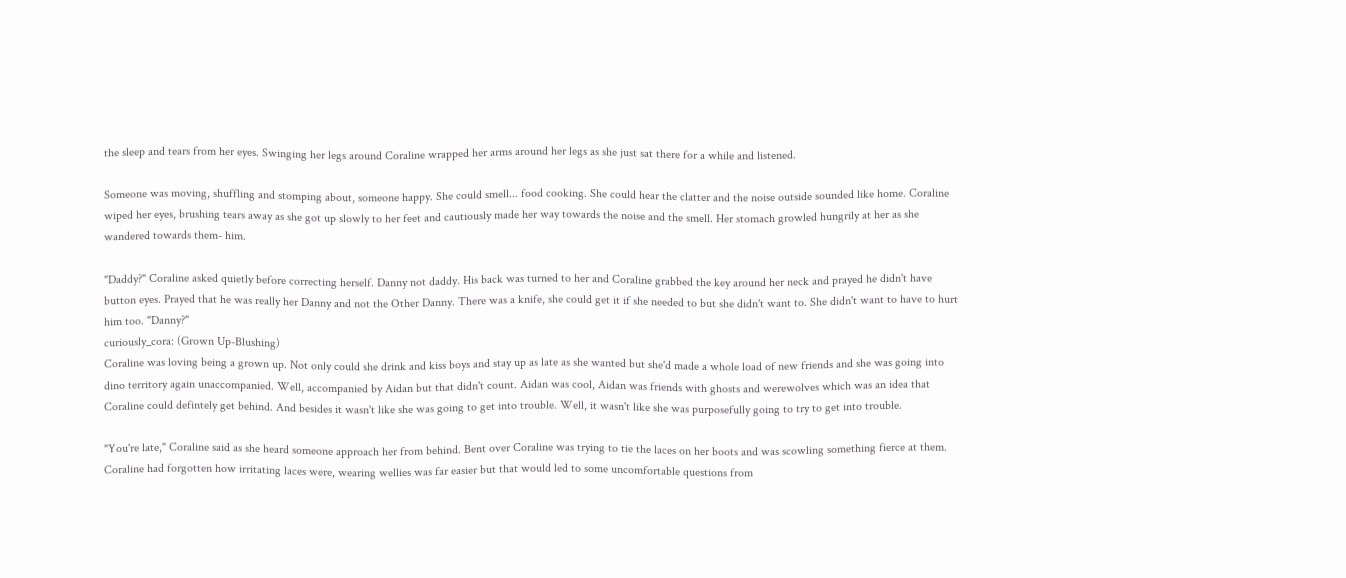the sleep and tears from her eyes. Swinging her legs around Coraline wrapped her arms around her legs as she just sat there for a while and listened.

Someone was moving, shuffling and stomping about, someone happy. She could smell... food cooking. She could hear the clatter and the noise outside sounded like home. Coraline wiped her eyes, brushing tears away as she got up slowly to her feet and cautiously made her way towards the noise and the smell. Her stomach growled hungrily at her as she wandered towards them- him.

"Daddy?" Coraline asked quietly before correcting herself. Danny not daddy. His back was turned to her and Coraline grabbed the key around her neck and prayed he didn't have button eyes. Prayed that he was really her Danny and not the Other Danny. There was a knife, she could get it if she needed to but she didn't want to. She didn't want to have to hurt him too. "Danny?"
curiously_cora: (Grown Up-Blushing)
Coraline was loving being a grown up. Not only could she drink and kiss boys and stay up as late as she wanted but she'd made a whole load of new friends and she was going into dino territory again unaccompanied. Well, accompanied by Aidan but that didn't count. Aidan was cool, Aidan was friends with ghosts and werewolves which was an idea that Coraline could defintely get behind. And besides it wasn't like she was going to get into trouble. Well, it wasn't like she was purposefully going to try to get into trouble.

"You're late," Coraline said as she heard someone approach her from behind. Bent over Coraline was trying to tie the laces on her boots and was scowling something fierce at them. Coraline had forgotten how irritating laces were, wearing wellies was far easier but that would led to some uncomfortable questions from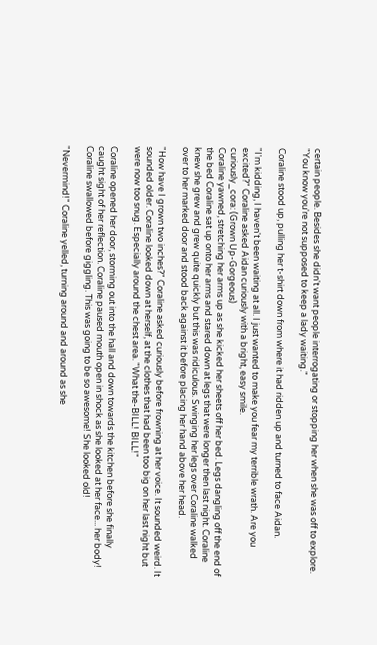certain people. Besides she didn't want people interrogating or stopping her when she was off to explore. "You know you're not supposed to keep a lady waiting."

Coraline stood up, pulling her t-shirt down from where it had ridden up and turned to face Aidan.

"I'm kidding, I haven't been waiting at all. I just wanted to make you fear my terrible wrath. Are you excited?" Coraline asked Aidan curiously with a bright, easy smile.
curiously_cora: (Grown Up-Gorgeous)
Coraline yawned, stretching her arms up as she kicked her sheets off her bed. Legs dangling off the end of the bed Coraline sat up onto her arms and stared down at legs that were longer then last night. Coraline knew she grew and grew quite quickly but this was ridiculous. Swinging her legs over Coraline walked over to her marked door and stood back against it before placing her hand above her head.

"How have I grown two inches?" Coraline asked curiously before frowning at her voice. It sounded weird. It sounded older. Coraline looked down at herself, at the clothes that had been too big on her last night but were now too snug. Especially around the chest area. "What the-BILL! BILL!"

Coraline opened her door, storming out into the hall and down towards the kitchen before she finally caught sight of her reflection. Coraline paused mouth open in shock as she looked at her face... her body! Coraline swallowed before giggling. This was going to be so awesome! She looked old!

"Nevermind!" Coraline yelled, turning around and around as she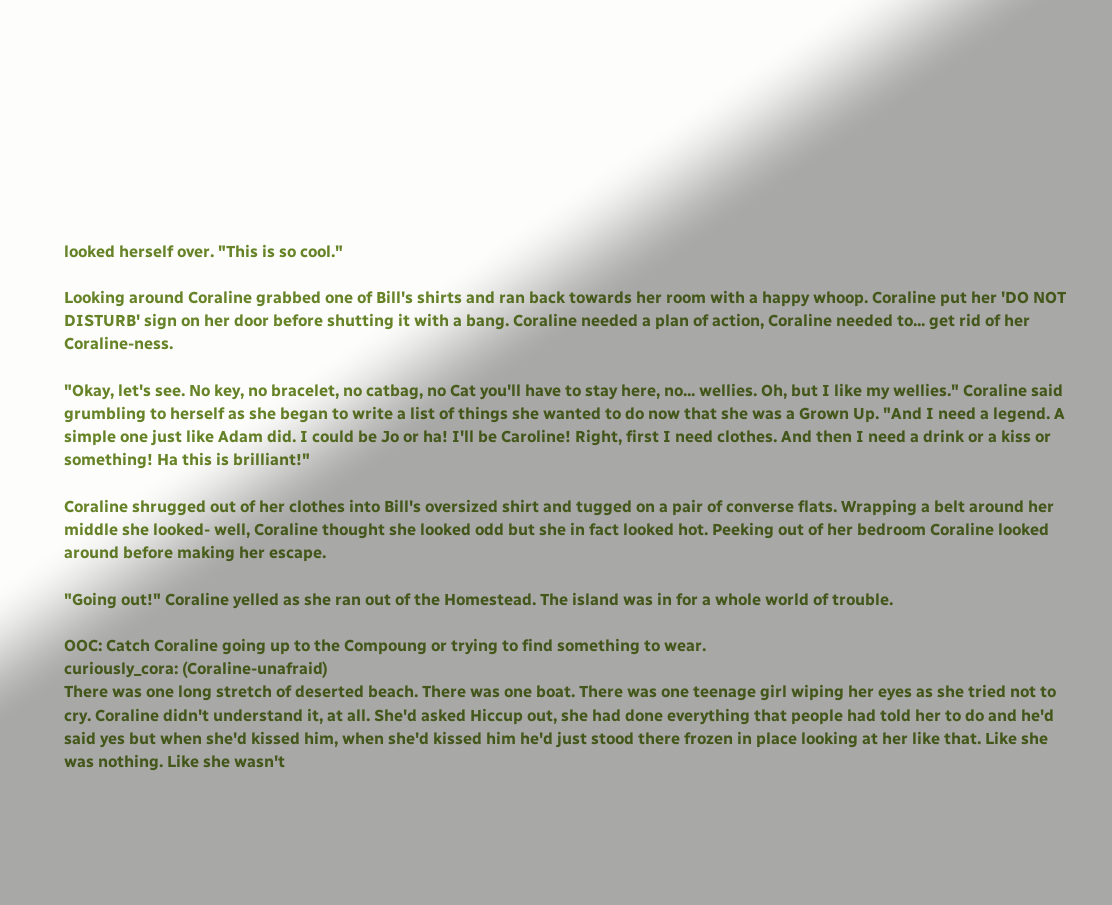looked herself over. "This is so cool."

Looking around Coraline grabbed one of Bill's shirts and ran back towards her room with a happy whoop. Coraline put her 'DO NOT DISTURB' sign on her door before shutting it with a bang. Coraline needed a plan of action, Coraline needed to... get rid of her Coraline-ness.

"Okay, let's see. No key, no bracelet, no catbag, no Cat you'll have to stay here, no... wellies. Oh, but I like my wellies." Coraline said grumbling to herself as she began to write a list of things she wanted to do now that she was a Grown Up. "And I need a legend. A simple one just like Adam did. I could be Jo or ha! I'll be Caroline! Right, first I need clothes. And then I need a drink or a kiss or something! Ha this is brilliant!"

Coraline shrugged out of her clothes into Bill's oversized shirt and tugged on a pair of converse flats. Wrapping a belt around her middle she looked- well, Coraline thought she looked odd but she in fact looked hot. Peeking out of her bedroom Coraline looked around before making her escape.

"Going out!" Coraline yelled as she ran out of the Homestead. The island was in for a whole world of trouble.

OOC: Catch Coraline going up to the Compoung or trying to find something to wear.
curiously_cora: (Coraline-unafraid)
There was one long stretch of deserted beach. There was one boat. There was one teenage girl wiping her eyes as she tried not to cry. Coraline didn't understand it, at all. She'd asked Hiccup out, she had done everything that people had told her to do and he'd said yes but when she'd kissed him, when she'd kissed him he'd just stood there frozen in place looking at her like that. Like she was nothing. Like she wasn't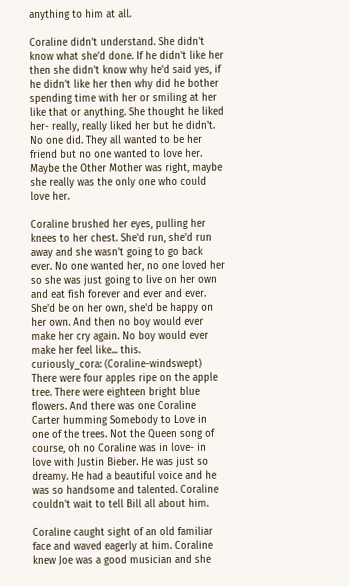anything to him at all.

Coraline didn't understand. She didn't know what she'd done. If he didn't like her then she didn't know why he'd said yes, if he didn't like her then why did he bother spending time with her or smiling at her like that or anything. She thought he liked her- really, really liked her but he didn't. No one did. They all wanted to be her friend but no one wanted to love her. Maybe the Other Mother was right, maybe she really was the only one who could love her.

Coraline brushed her eyes, pulling her knees to her chest. She'd run, she'd run away and she wasn't going to go back ever. No one wanted her, no one loved her so she was just going to live on her own and eat fish forever and ever and ever. She'd be on her own, she'd be happy on her own. And then no boy would ever make her cry again. No boy would ever make her feel like... this.
curiously_cora: (Coraline-windswept)
There were four apples ripe on the apple tree. There were eighteen bright blue flowers. And there was one Coraline Carter humming Somebody to Love in one of the trees. Not the Queen song of course, oh no Coraline was in love- in love with Justin Bieber. He was just so dreamy. He had a beautiful voice and he was so handsome and talented. Coraline couldn't wait to tell Bill all about him.

Coraline caught sight of an old familiar face and waved eagerly at him. Coraline knew Joe was a good musician and she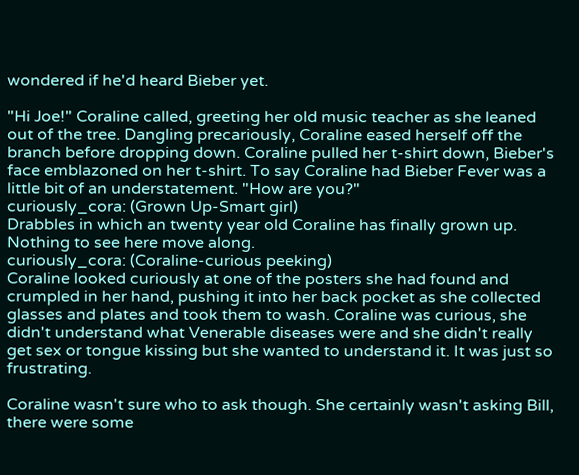wondered if he'd heard Bieber yet.

"Hi Joe!" Coraline called, greeting her old music teacher as she leaned out of the tree. Dangling precariously, Coraline eased herself off the branch before dropping down. Coraline pulled her t-shirt down, Bieber's face emblazoned on her t-shirt. To say Coraline had Bieber Fever was a little bit of an understatement. "How are you?"
curiously_cora: (Grown Up-Smart girl)
Drabbles in which an twenty year old Coraline has finally grown up. Nothing to see here move along.
curiously_cora: (Coraline-curious peeking)
Coraline looked curiously at one of the posters she had found and crumpled in her hand, pushing it into her back pocket as she collected glasses and plates and took them to wash. Coraline was curious, she didn't understand what Venerable diseases were and she didn't really get sex or tongue kissing but she wanted to understand it. It was just so frustrating.

Coraline wasn't sure who to ask though. She certainly wasn't asking Bill, there were some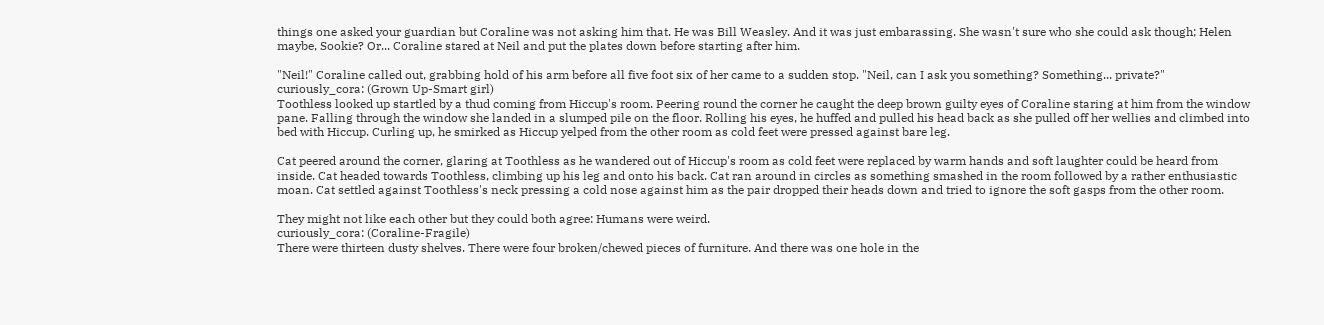things one asked your guardian but Coraline was not asking him that. He was Bill Weasley. And it was just embarassing. She wasn't sure who she could ask though; Helen maybe, Sookie? Or... Coraline stared at Neil and put the plates down before starting after him.

"Neil!" Coraline called out, grabbing hold of his arm before all five foot six of her came to a sudden stop. "Neil, can I ask you something? Something... private?"
curiously_cora: (Grown Up-Smart girl)
Toothless looked up startled by a thud coming from Hiccup's room. Peering round the corner he caught the deep brown guilty eyes of Coraline staring at him from the window pane. Falling through the window she landed in a slumped pile on the floor. Rolling his eyes, he huffed and pulled his head back as she pulled off her wellies and climbed into bed with Hiccup. Curling up, he smirked as Hiccup yelped from the other room as cold feet were pressed against bare leg.

Cat peered around the corner, glaring at Toothless as he wandered out of Hiccup's room as cold feet were replaced by warm hands and soft laughter could be heard from inside. Cat headed towards Toothless, climbing up his leg and onto his back. Cat ran around in circles as something smashed in the room followed by a rather enthusiastic moan. Cat settled against Toothless's neck pressing a cold nose against him as the pair dropped their heads down and tried to ignore the soft gasps from the other room.

They might not like each other but they could both agree: Humans were weird.
curiously_cora: (Coraline-Fragile)
There were thirteen dusty shelves. There were four broken/chewed pieces of furniture. And there was one hole in the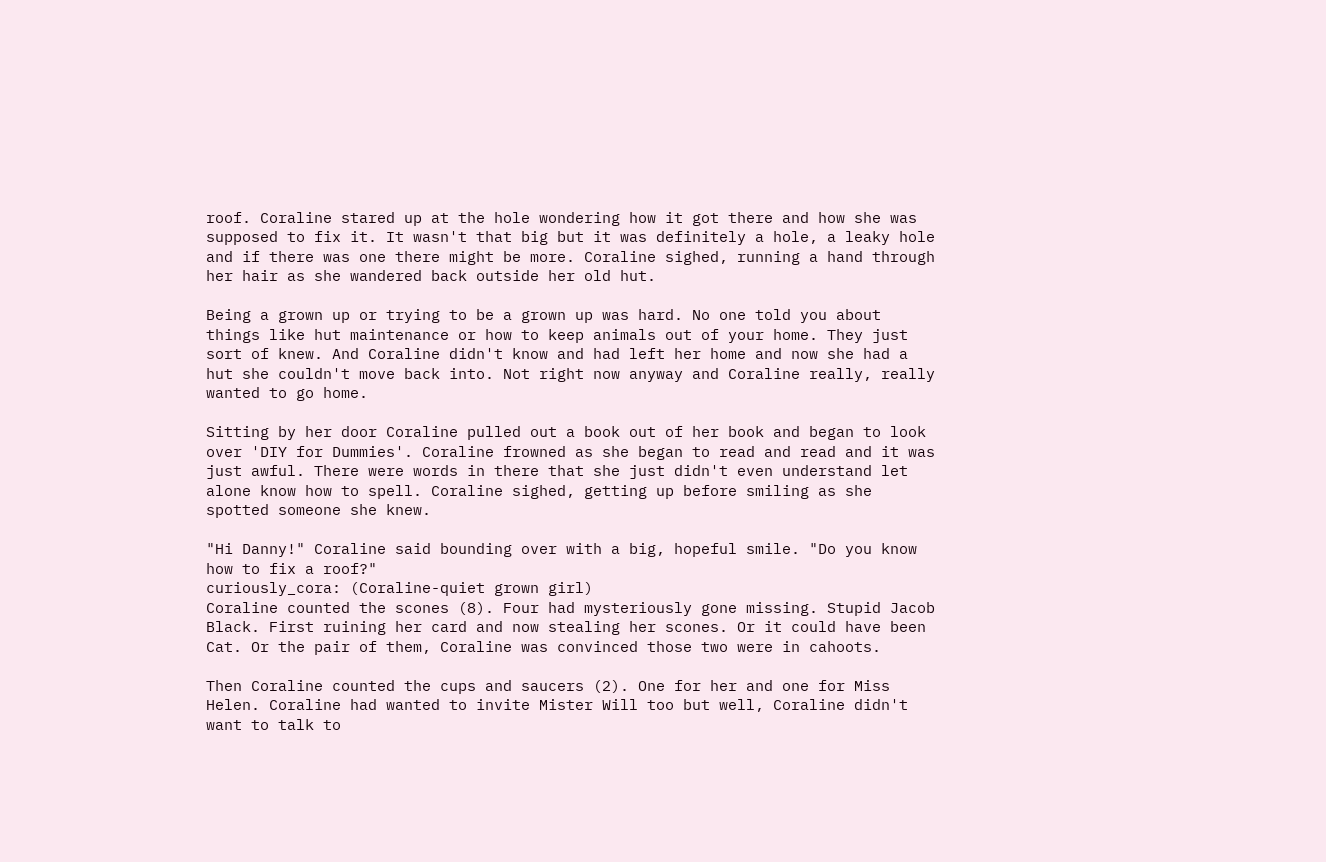roof. Coraline stared up at the hole wondering how it got there and how she was supposed to fix it. It wasn't that big but it was definitely a hole, a leaky hole and if there was one there might be more. Coraline sighed, running a hand through her hair as she wandered back outside her old hut.

Being a grown up or trying to be a grown up was hard. No one told you about things like hut maintenance or how to keep animals out of your home. They just sort of knew. And Coraline didn't know and had left her home and now she had a hut she couldn't move back into. Not right now anyway and Coraline really, really wanted to go home.

Sitting by her door Coraline pulled out a book out of her book and began to look over 'DIY for Dummies'. Coraline frowned as she began to read and read and it was just awful. There were words in there that she just didn't even understand let alone know how to spell. Coraline sighed, getting up before smiling as she spotted someone she knew.

"Hi Danny!" Coraline said bounding over with a big, hopeful smile. "Do you know how to fix a roof?"
curiously_cora: (Coraline-quiet grown girl)
Coraline counted the scones (8). Four had mysteriously gone missing. Stupid Jacob Black. First ruining her card and now stealing her scones. Or it could have been Cat. Or the pair of them, Coraline was convinced those two were in cahoots.

Then Coraline counted the cups and saucers (2). One for her and one for Miss Helen. Coraline had wanted to invite Mister Will too but well, Coraline didn't want to talk to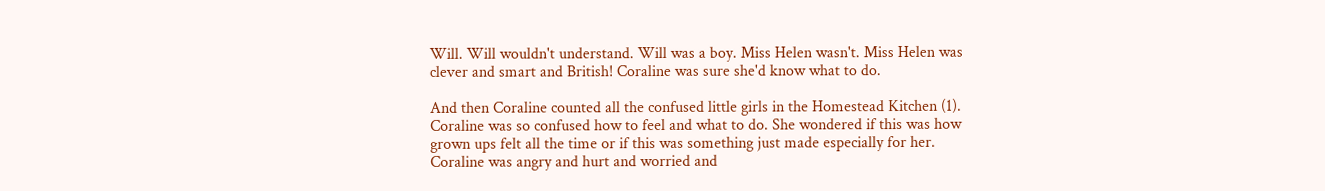Will. Will wouldn't understand. Will was a boy. Miss Helen wasn't. Miss Helen was clever and smart and British! Coraline was sure she'd know what to do.

And then Coraline counted all the confused little girls in the Homestead Kitchen (1). Coraline was so confused how to feel and what to do. She wondered if this was how grown ups felt all the time or if this was something just made especially for her. Coraline was angry and hurt and worried and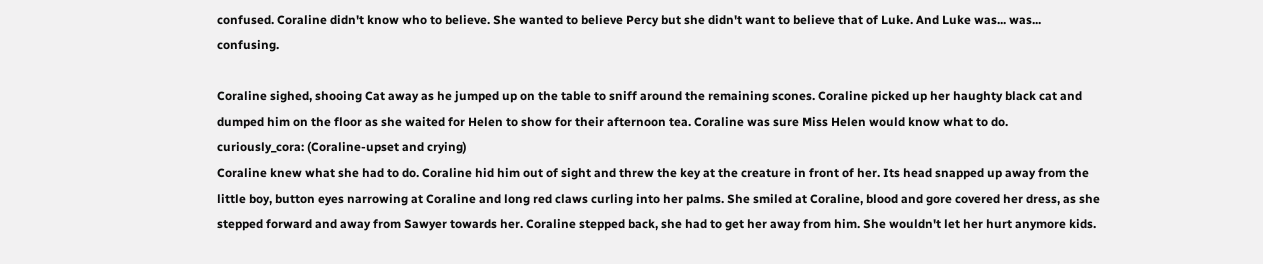confused. Coraline didn't know who to believe. She wanted to believe Percy but she didn't want to believe that of Luke. And Luke was... was... confusing.

Coraline sighed, shooing Cat away as he jumped up on the table to sniff around the remaining scones. Coraline picked up her haughty black cat and dumped him on the floor as she waited for Helen to show for their afternoon tea. Coraline was sure Miss Helen would know what to do.
curiously_cora: (Coraline-upset and crying)
Coraline knew what she had to do. Coraline hid him out of sight and threw the key at the creature in front of her. Its head snapped up away from the little boy, button eyes narrowing at Coraline and long red claws curling into her palms. She smiled at Coraline, blood and gore covered her dress, as she stepped forward and away from Sawyer towards her. Coraline stepped back, she had to get her away from him. She wouldn't let her hurt anymore kids.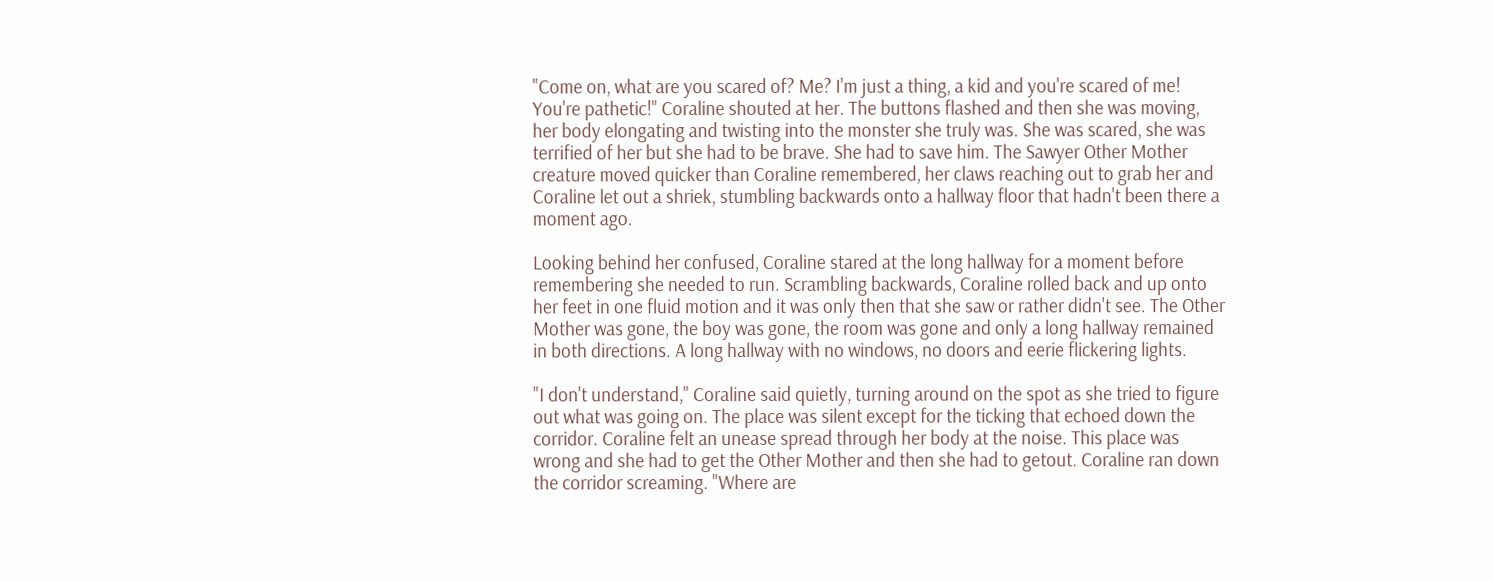"Come on, what are you scared of? Me? I'm just a thing, a kid and you're scared of me! You're pathetic!" Coraline shouted at her. The buttons flashed and then she was moving, her body elongating and twisting into the monster she truly was. She was scared, she was terrified of her but she had to be brave. She had to save him. The Sawyer Other Mother creature moved quicker than Coraline remembered, her claws reaching out to grab her and Coraline let out a shriek, stumbling backwards onto a hallway floor that hadn't been there a moment ago.

Looking behind her confused, Coraline stared at the long hallway for a moment before remembering she needed to run. Scrambling backwards, Coraline rolled back and up onto her feet in one fluid motion and it was only then that she saw or rather didn't see. The Other Mother was gone, the boy was gone, the room was gone and only a long hallway remained in both directions. A long hallway with no windows, no doors and eerie flickering lights.

"I don't understand," Coraline said quietly, turning around on the spot as she tried to figure out what was going on. The place was silent except for the ticking that echoed down the corridor. Coraline felt an unease spread through her body at the noise. This place was wrong and she had to get the Other Mother and then she had to getout. Coraline ran down the corridor screaming. "Where are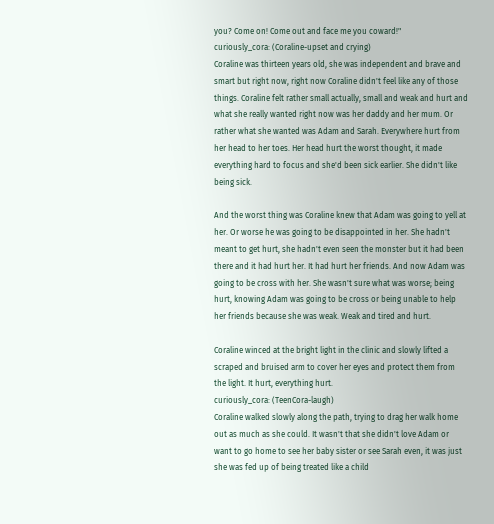you? Come on! Come out and face me you coward!"
curiously_cora: (Coraline-upset and crying)
Coraline was thirteen years old, she was independent and brave and smart but right now, right now Coraline didn't feel like any of those things. Coraline felt rather small actually, small and weak and hurt and what she really wanted right now was her daddy and her mum. Or rather what she wanted was Adam and Sarah. Everywhere hurt from her head to her toes. Her head hurt the worst thought, it made everything hard to focus and she'd been sick earlier. She didn't like being sick.

And the worst thing was Coraline knew that Adam was going to yell at her. Or worse he was going to be disappointed in her. She hadn't meant to get hurt, she hadn't even seen the monster but it had been there and it had hurt her. It had hurt her friends. And now Adam was going to be cross with her. She wasn't sure what was worse; being hurt, knowing Adam was going to be cross or being unable to help her friends because she was weak. Weak and tired and hurt.

Coraline winced at the bright light in the clinic and slowly lifted a scraped and bruised arm to cover her eyes and protect them from the light. It hurt, everything hurt.
curiously_cora: (TeenCora-laugh)
Coraline walked slowly along the path, trying to drag her walk home out as much as she could. It wasn't that she didn't love Adam or want to go home to see her baby sister or see Sarah even, it was just she was fed up of being treated like a child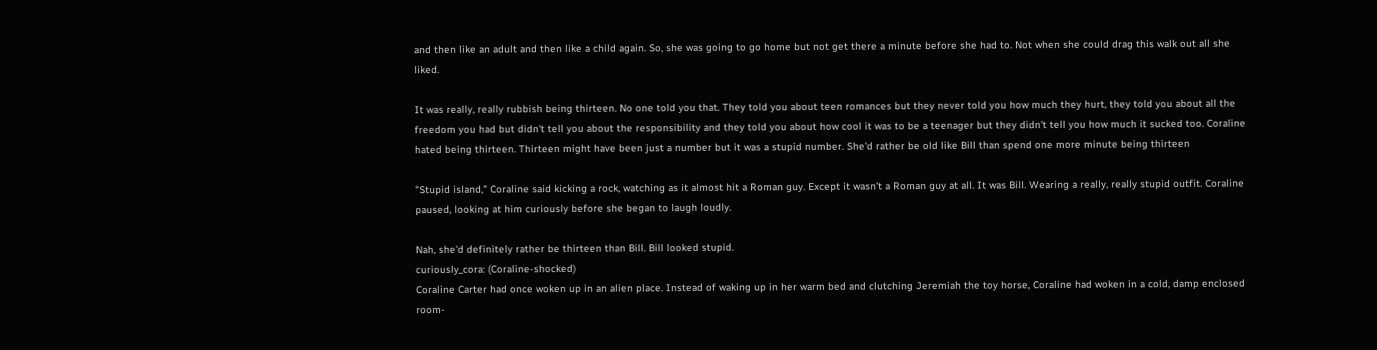and then like an adult and then like a child again. So, she was going to go home but not get there a minute before she had to. Not when she could drag this walk out all she liked.

It was really, really rubbish being thirteen. No one told you that. They told you about teen romances but they never told you how much they hurt, they told you about all the freedom you had but didn't tell you about the responsibility and they told you about how cool it was to be a teenager but they didn't tell you how much it sucked too. Coraline hated being thirteen. Thirteen might have been just a number but it was a stupid number. She'd rather be old like Bill than spend one more minute being thirteen

"Stupid island," Coraline said kicking a rock, watching as it almost hit a Roman guy. Except it wasn't a Roman guy at all. It was Bill. Wearing a really, really stupid outfit. Coraline paused, looking at him curiously before she began to laugh loudly.

Nah, she'd definitely rather be thirteen than Bill. Bill looked stupid.
curiously_cora: (Coraline-shocked)
Coraline Carter had once woken up in an alien place. Instead of waking up in her warm bed and clutching Jeremiah the toy horse, Coraline had woken in a cold, damp enclosed room-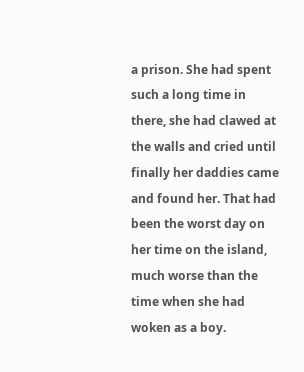a prison. She had spent such a long time in there, she had clawed at the walls and cried until finally her daddies came and found her. That had been the worst day on her time on the island, much worse than the time when she had woken as a boy.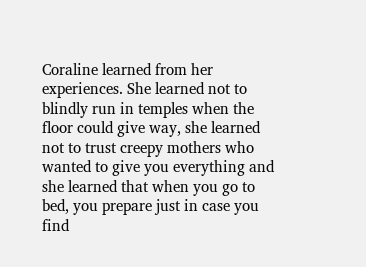Coraline learned from her experiences. She learned not to blindly run in temples when the floor could give way, she learned not to trust creepy mothers who wanted to give you everything and she learned that when you go to bed, you prepare just in case you find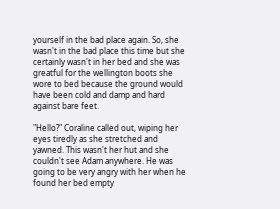yourself in the bad place again. So, she wasn't in the bad place this time but she certainly wasn't in her bed and she was greatful for the wellington boots she wore to bed because the ground would have been cold and damp and hard against bare feet.

"Hello?" Coraline called out, wiping her eyes tiredly as she stretched and yawned. This wasn't her hut and she couldn't see Adam anywhere. He was going to be very angry with her when he found her bed empty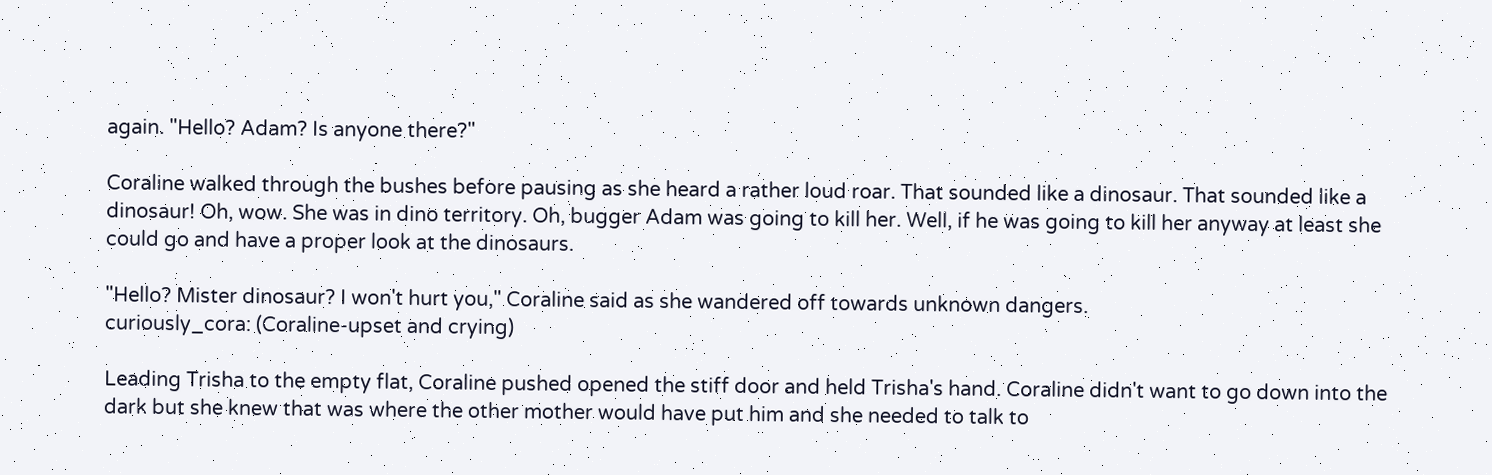again. "Hello? Adam? Is anyone there?"

Coraline walked through the bushes before pausing as she heard a rather loud roar. That sounded like a dinosaur. That sounded like a dinosaur! Oh, wow. She was in dino territory. Oh, bugger Adam was going to kill her. Well, if he was going to kill her anyway at least she could go and have a proper look at the dinosaurs.

"Hello? Mister dinosaur? I won't hurt you," Coraline said as she wandered off towards unknown dangers.
curiously_cora: (Coraline-upset and crying)

Leading Trisha to the empty flat, Coraline pushed opened the stiff door and held Trisha's hand. Coraline didn't want to go down into the dark but she knew that was where the other mother would have put him and she needed to talk to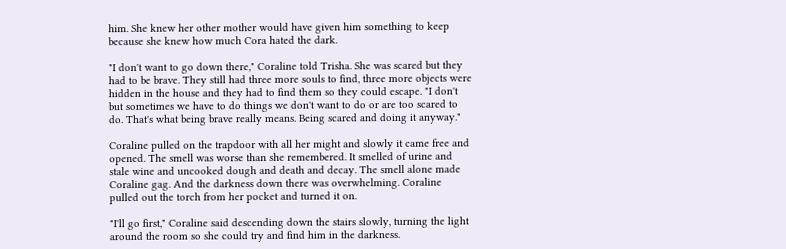him. She knew her other mother would have given him something to keep because she knew how much Cora hated the dark.

"I don't want to go down there," Coraline told Trisha. She was scared but they had to be brave. They still had three more souls to find, three more objects were hidden in the house and they had to find them so they could escape. "I don't but sometimes we have to do things we don't want to do or are too scared to do. That's what being brave really means. Being scared and doing it anyway."

Coraline pulled on the trapdoor with all her might and slowly it came free and opened. The smell was worse than she remembered. It smelled of urine and stale wine and uncooked dough and death and decay. The smell alone made Coraline gag. And the darkness down there was overwhelming. Coraline pulled out the torch from her pocket and turned it on.

"I'll go first," Coraline said descending down the stairs slowly, turning the light around the room so she could try and find him in the darkness.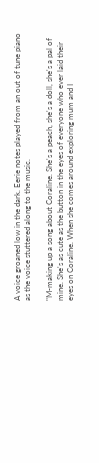A voice groaned low in the dark. Eerie notes played from an out of tune piano as the voice stuttered along to the music.

"M-making up a song about Coraline. She's a peach, she's a doll, she's a pal of mine. She's as cute as the button in the eyes of everyone who ever laid their eyes on Coraline. When she comes around exploring mum and I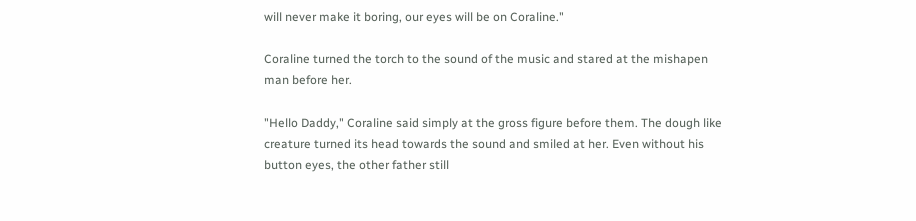will never make it boring, our eyes will be on Coraline."

Coraline turned the torch to the sound of the music and stared at the mishapen man before her.

"Hello Daddy," Coraline said simply at the gross figure before them. The dough like creature turned its head towards the sound and smiled at her. Even without his button eyes, the other father still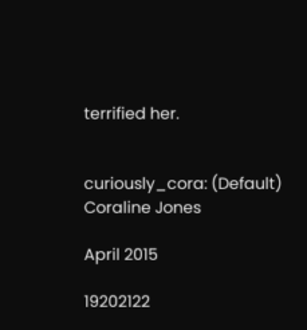terrified her.


curiously_cora: (Default)
Coraline Jones

April 2015

19202122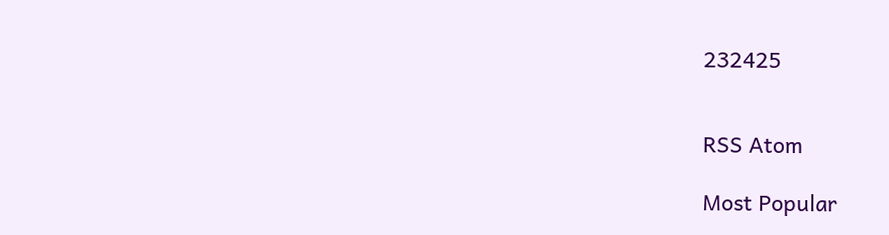232425


RSS Atom

Most Popular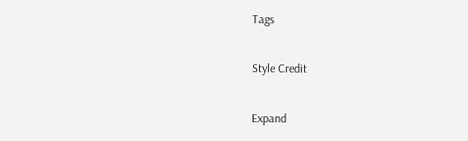Tags

Style Credit

Expand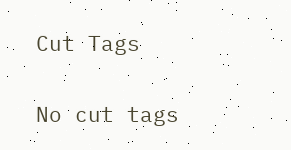Cut Tags

No cut tags